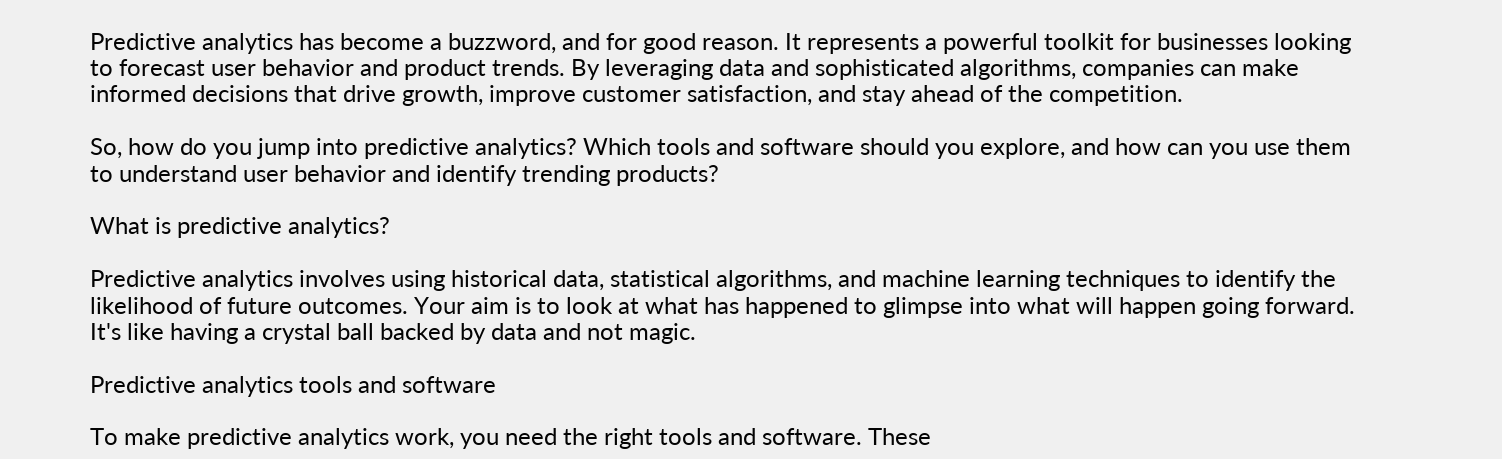Predictive analytics has become a buzzword, and for good reason. It represents a powerful toolkit for businesses looking to forecast user behavior and product trends. By leveraging data and sophisticated algorithms, companies can make informed decisions that drive growth, improve customer satisfaction, and stay ahead of the competition.

So, how do you jump into predictive analytics? Which tools and software should you explore, and how can you use them to understand user behavior and identify trending products?

What is predictive analytics?

Predictive analytics involves using historical data, statistical algorithms, and machine learning techniques to identify the likelihood of future outcomes. Your aim is to look at what has happened to glimpse into what will happen going forward. It's like having a crystal ball backed by data and not magic.

Predictive analytics tools and software

To make predictive analytics work, you need the right tools and software. These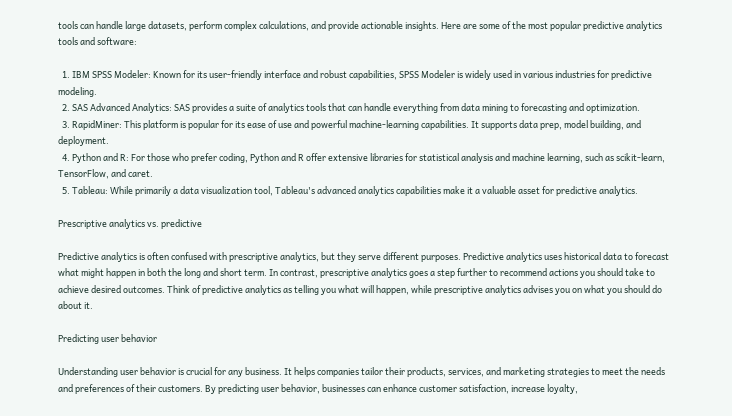tools can handle large datasets, perform complex calculations, and provide actionable insights. Here are some of the most popular predictive analytics tools and software:

  1. IBM SPSS Modeler: Known for its user-friendly interface and robust capabilities, SPSS Modeler is widely used in various industries for predictive modeling.
  2. SAS Advanced Analytics: SAS provides a suite of analytics tools that can handle everything from data mining to forecasting and optimization.
  3. RapidMiner: This platform is popular for its ease of use and powerful machine-learning capabilities. It supports data prep, model building, and deployment.
  4. Python and R: For those who prefer coding, Python and R offer extensive libraries for statistical analysis and machine learning, such as scikit-learn, TensorFlow, and caret.
  5. Tableau: While primarily a data visualization tool, Tableau's advanced analytics capabilities make it a valuable asset for predictive analytics.

Prescriptive analytics vs. predictive

Predictive analytics is often confused with prescriptive analytics, but they serve different purposes. Predictive analytics uses historical data to forecast what might happen in both the long and short term. In contrast, prescriptive analytics goes a step further to recommend actions you should take to achieve desired outcomes. Think of predictive analytics as telling you what will happen, while prescriptive analytics advises you on what you should do about it.

Predicting user behavior

Understanding user behavior is crucial for any business. It helps companies tailor their products, services, and marketing strategies to meet the needs and preferences of their customers. By predicting user behavior, businesses can enhance customer satisfaction, increase loyalty,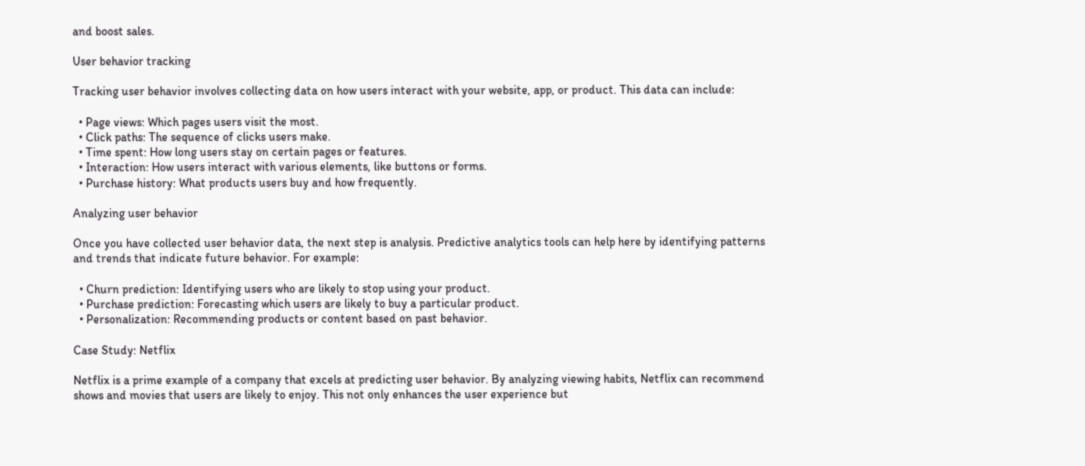and boost sales.

User behavior tracking

Tracking user behavior involves collecting data on how users interact with your website, app, or product. This data can include:

  • Page views: Which pages users visit the most.
  • Click paths: The sequence of clicks users make.
  • Time spent: How long users stay on certain pages or features.
  • Interaction: How users interact with various elements, like buttons or forms.
  • Purchase history: What products users buy and how frequently.

Analyzing user behavior

Once you have collected user behavior data, the next step is analysis. Predictive analytics tools can help here by identifying patterns and trends that indicate future behavior. For example:

  • Churn prediction: Identifying users who are likely to stop using your product.
  • Purchase prediction: Forecasting which users are likely to buy a particular product.
  • Personalization: Recommending products or content based on past behavior.

Case Study: Netflix

Netflix is a prime example of a company that excels at predicting user behavior. By analyzing viewing habits, Netflix can recommend shows and movies that users are likely to enjoy. This not only enhances the user experience but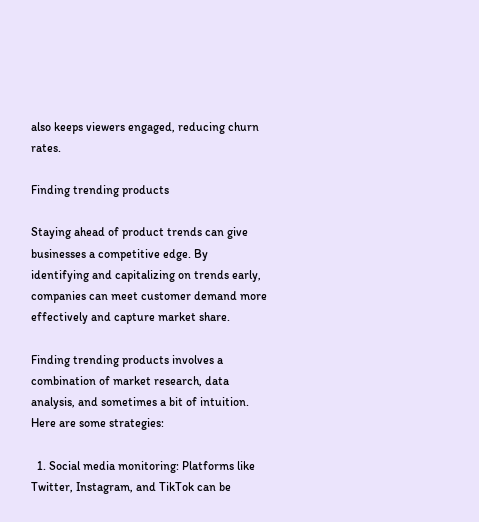also keeps viewers engaged, reducing churn rates.

Finding trending products

Staying ahead of product trends can give businesses a competitive edge. By identifying and capitalizing on trends early, companies can meet customer demand more effectively and capture market share.

Finding trending products involves a combination of market research, data analysis, and sometimes a bit of intuition. Here are some strategies:

  1. Social media monitoring: Platforms like Twitter, Instagram, and TikTok can be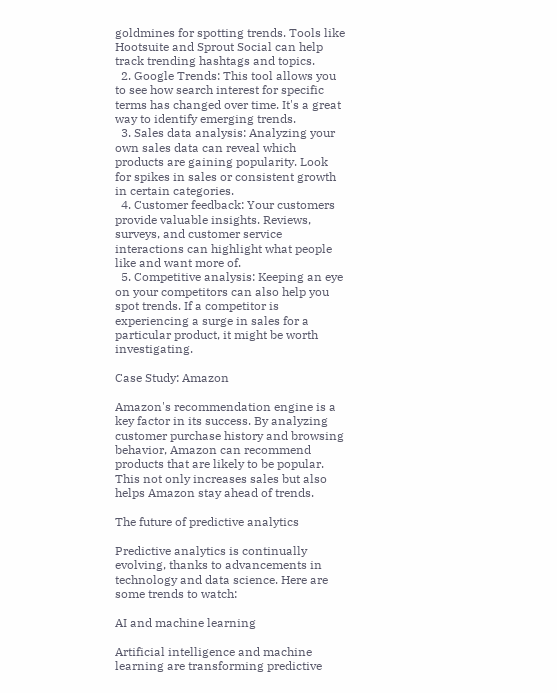goldmines for spotting trends. Tools like Hootsuite and Sprout Social can help track trending hashtags and topics.
  2. Google Trends: This tool allows you to see how search interest for specific terms has changed over time. It's a great way to identify emerging trends.
  3. Sales data analysis: Analyzing your own sales data can reveal which products are gaining popularity. Look for spikes in sales or consistent growth in certain categories.
  4. Customer feedback: Your customers provide valuable insights. Reviews, surveys, and customer service interactions can highlight what people like and want more of.
  5. Competitive analysis: Keeping an eye on your competitors can also help you spot trends. If a competitor is experiencing a surge in sales for a particular product, it might be worth investigating.

Case Study: Amazon

Amazon's recommendation engine is a key factor in its success. By analyzing customer purchase history and browsing behavior, Amazon can recommend products that are likely to be popular. This not only increases sales but also helps Amazon stay ahead of trends.

The future of predictive analytics

Predictive analytics is continually evolving, thanks to advancements in technology and data science. Here are some trends to watch:

AI and machine learning

Artificial intelligence and machine learning are transforming predictive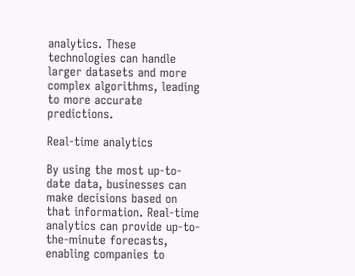analytics. These technologies can handle larger datasets and more complex algorithms, leading to more accurate predictions.

Real-time analytics

By using the most up-to-date data, businesses can make decisions based on that information. Real-time analytics can provide up-to-the-minute forecasts, enabling companies to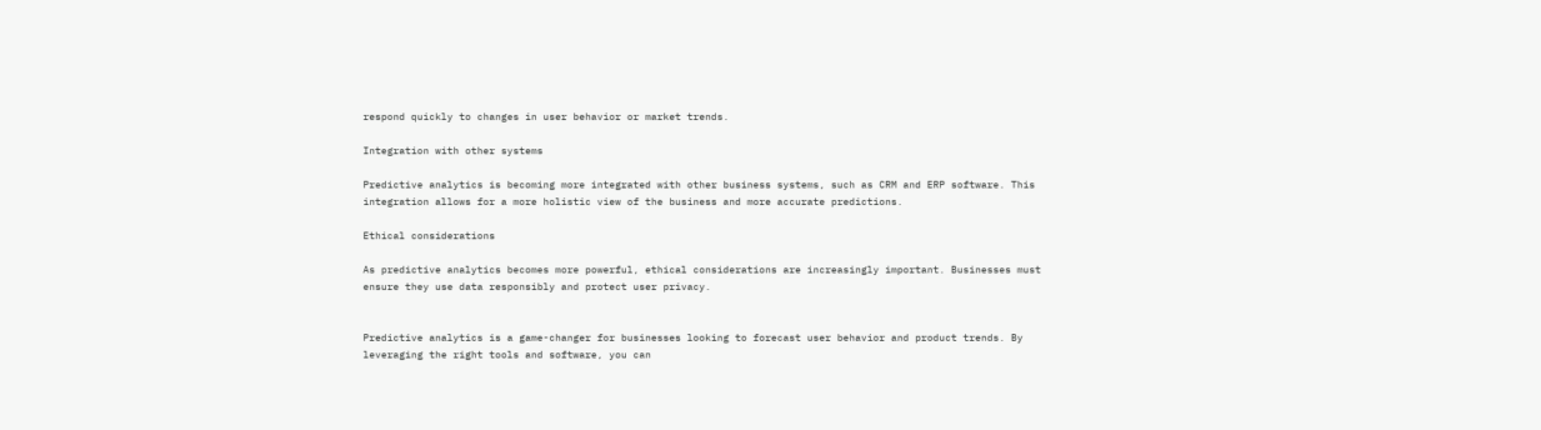respond quickly to changes in user behavior or market trends.

Integration with other systems

Predictive analytics is becoming more integrated with other business systems, such as CRM and ERP software. This integration allows for a more holistic view of the business and more accurate predictions.

Ethical considerations

As predictive analytics becomes more powerful, ethical considerations are increasingly important. Businesses must ensure they use data responsibly and protect user privacy.


Predictive analytics is a game-changer for businesses looking to forecast user behavior and product trends. By leveraging the right tools and software, you can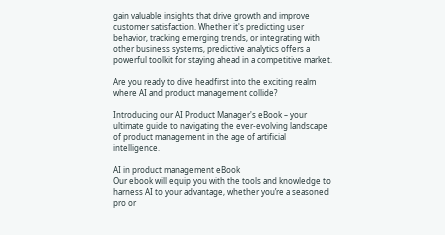gain valuable insights that drive growth and improve customer satisfaction. Whether it's predicting user behavior, tracking emerging trends, or integrating with other business systems, predictive analytics offers a powerful toolkit for staying ahead in a competitive market.

Are you ready to dive headfirst into the exciting realm where AI and product management collide?

Introducing our AI Product Manager's eBook – your ultimate guide to navigating the ever-evolving landscape of product management in the age of artificial intelligence.

AI in product management eBook
Our ebook will equip you with the tools and knowledge to harness AI to your advantage, whether you’re a seasoned pro or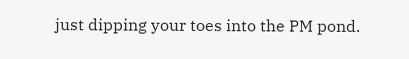just dipping your toes into the PM pond.